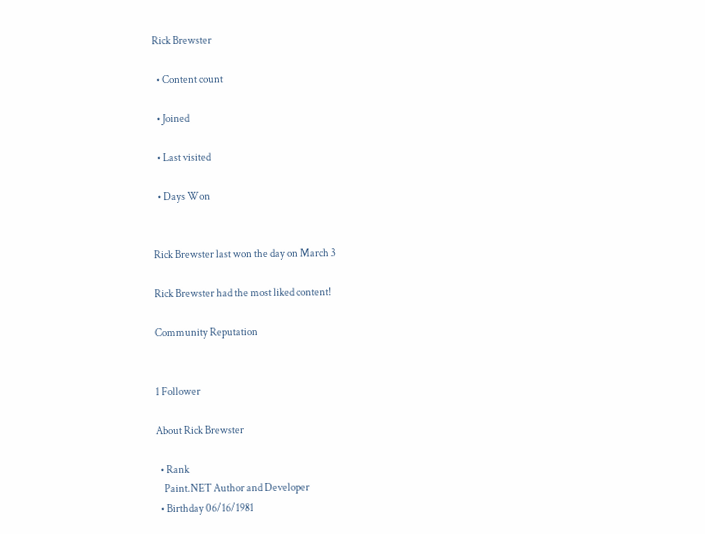Rick Brewster

  • Content count

  • Joined

  • Last visited

  • Days Won


Rick Brewster last won the day on March 3

Rick Brewster had the most liked content!

Community Reputation


1 Follower

About Rick Brewster

  • Rank
    Paint.NET Author and Developer
  • Birthday 06/16/1981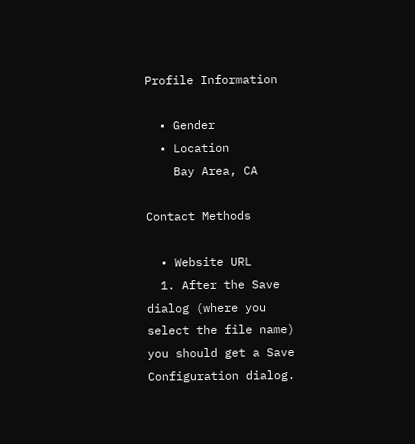Profile Information

  • Gender
  • Location
    Bay Area, CA

Contact Methods

  • Website URL
  1. After the Save dialog (where you select the file name) you should get a Save Configuration dialog.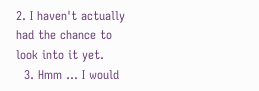2. I haven't actually had the chance to look into it yet.
  3. Hmm ... I would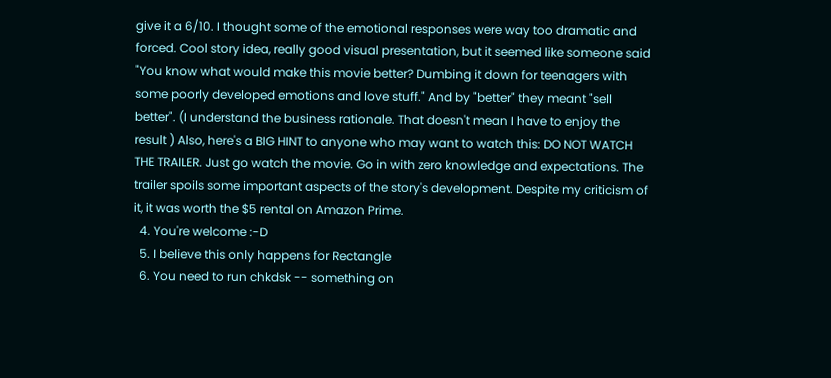give it a 6/10. I thought some of the emotional responses were way too dramatic and forced. Cool story idea, really good visual presentation, but it seemed like someone said "You know what would make this movie better? Dumbing it down for teenagers with some poorly developed emotions and love stuff." And by "better" they meant "sell better". (I understand the business rationale. That doesn't mean I have to enjoy the result ) Also, here's a BIG HINT to anyone who may want to watch this: DO NOT WATCH THE TRAILER. Just go watch the movie. Go in with zero knowledge and expectations. The trailer spoils some important aspects of the story's development. Despite my criticism of it, it was worth the $5 rental on Amazon Prime.
  4. You're welcome :-D
  5. I believe this only happens for Rectangle
  6. You need to run chkdsk -- something on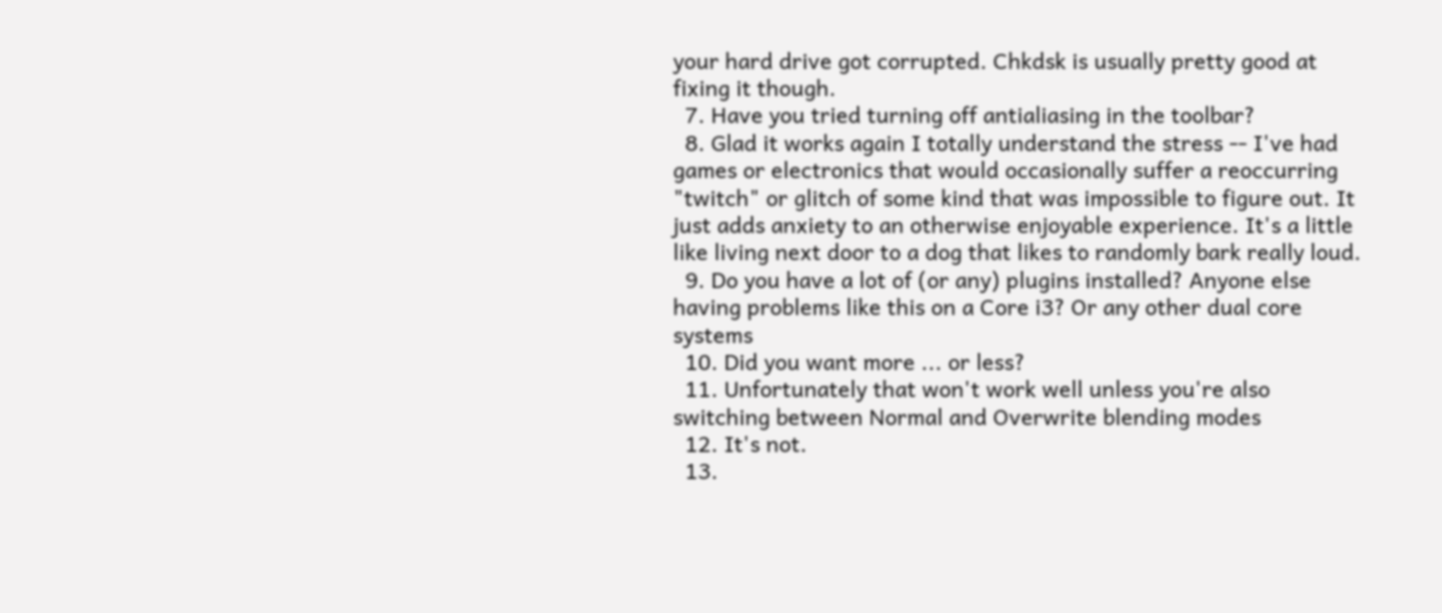your hard drive got corrupted. Chkdsk is usually pretty good at fixing it though.
  7. Have you tried turning off antialiasing in the toolbar?
  8. Glad it works again I totally understand the stress -- I've had games or electronics that would occasionally suffer a reoccurring "twitch" or glitch of some kind that was impossible to figure out. It just adds anxiety to an otherwise enjoyable experience. It's a little like living next door to a dog that likes to randomly bark really loud.
  9. Do you have a lot of (or any) plugins installed? Anyone else having problems like this on a Core i3? Or any other dual core systems
  10. Did you want more ... or less?
  11. Unfortunately that won't work well unless you're also switching between Normal and Overwrite blending modes
  12. It's not.
  13.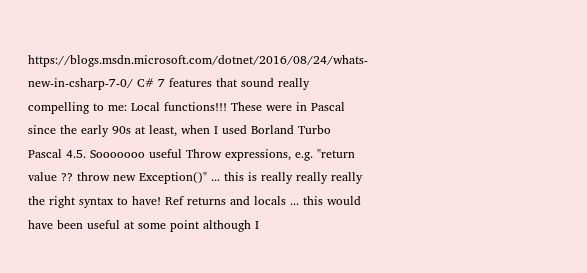https://blogs.msdn.microsoft.com/dotnet/2016/08/24/whats-new-in-csharp-7-0/ C# 7 features that sound really compelling to me: Local functions!!! These were in Pascal since the early 90s at least, when I used Borland Turbo Pascal 4.5. Sooooooo useful Throw expressions, e.g. "return value ?? throw new Exception()" ... this is really really really the right syntax to have! Ref returns and locals ... this would have been useful at some point although I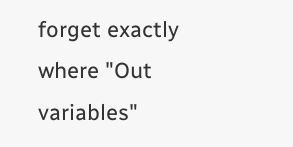forget exactly where "Out variables"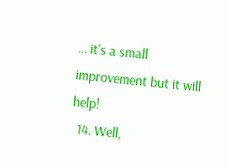... it's a small improvement but it will help!
  14. Well,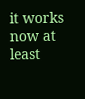it works now at least